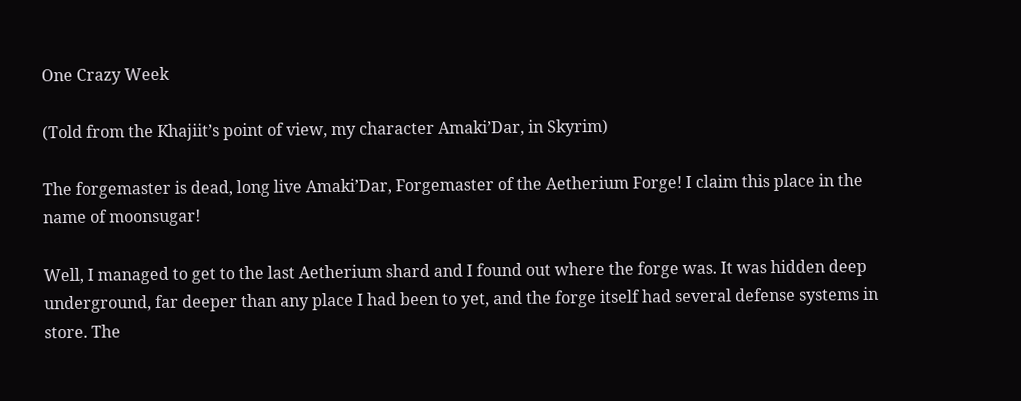One Crazy Week

(Told from the Khajiit’s point of view, my character Amaki’Dar, in Skyrim)

The forgemaster is dead, long live Amaki’Dar, Forgemaster of the Aetherium Forge! I claim this place in the name of moonsugar!

Well, I managed to get to the last Aetherium shard and I found out where the forge was. It was hidden deep underground, far deeper than any place I had been to yet, and the forge itself had several defense systems in store. The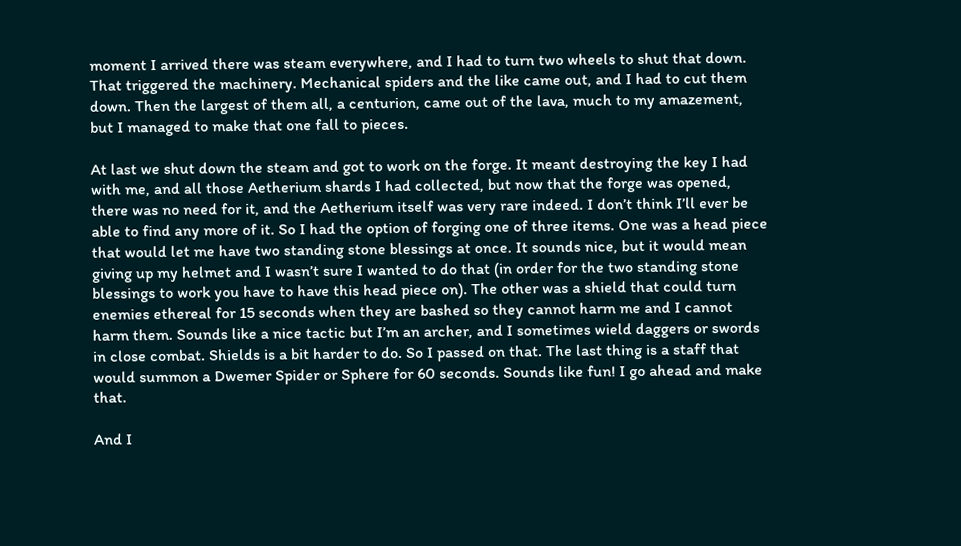moment I arrived there was steam everywhere, and I had to turn two wheels to shut that down. That triggered the machinery. Mechanical spiders and the like came out, and I had to cut them down. Then the largest of them all, a centurion, came out of the lava, much to my amazement, but I managed to make that one fall to pieces.

At last we shut down the steam and got to work on the forge. It meant destroying the key I had with me, and all those Aetherium shards I had collected, but now that the forge was opened, there was no need for it, and the Aetherium itself was very rare indeed. I don’t think I’ll ever be able to find any more of it. So I had the option of forging one of three items. One was a head piece that would let me have two standing stone blessings at once. It sounds nice, but it would mean giving up my helmet and I wasn’t sure I wanted to do that (in order for the two standing stone blessings to work you have to have this head piece on). The other was a shield that could turn enemies ethereal for 15 seconds when they are bashed so they cannot harm me and I cannot harm them. Sounds like a nice tactic but I’m an archer, and I sometimes wield daggers or swords in close combat. Shields is a bit harder to do. So I passed on that. The last thing is a staff that would summon a Dwemer Spider or Sphere for 60 seconds. Sounds like fun! I go ahead and make that.

And I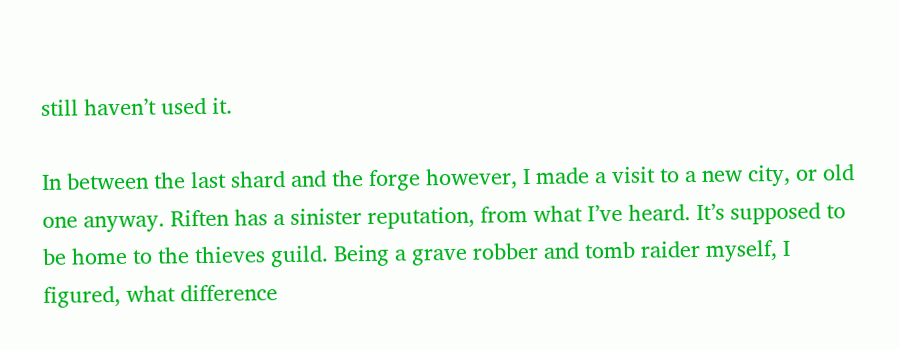still haven’t used it.

In between the last shard and the forge however, I made a visit to a new city, or old one anyway. Riften has a sinister reputation, from what I’ve heard. It’s supposed to be home to the thieves guild. Being a grave robber and tomb raider myself, I figured, what difference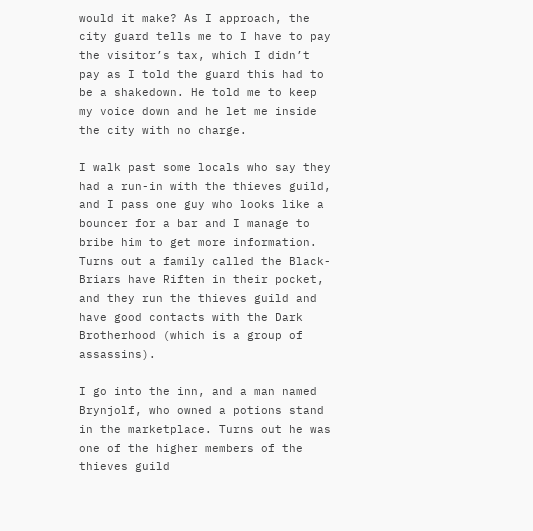would it make? As I approach, the city guard tells me to I have to pay the visitor’s tax, which I didn’t pay as I told the guard this had to be a shakedown. He told me to keep my voice down and he let me inside the city with no charge.

I walk past some locals who say they had a run-in with the thieves guild, and I pass one guy who looks like a bouncer for a bar and I manage to bribe him to get more information. Turns out a family called the Black-Briars have Riften in their pocket, and they run the thieves guild and have good contacts with the Dark Brotherhood (which is a group of assassins).

I go into the inn, and a man named Brynjolf, who owned a potions stand in the marketplace. Turns out he was one of the higher members of the thieves guild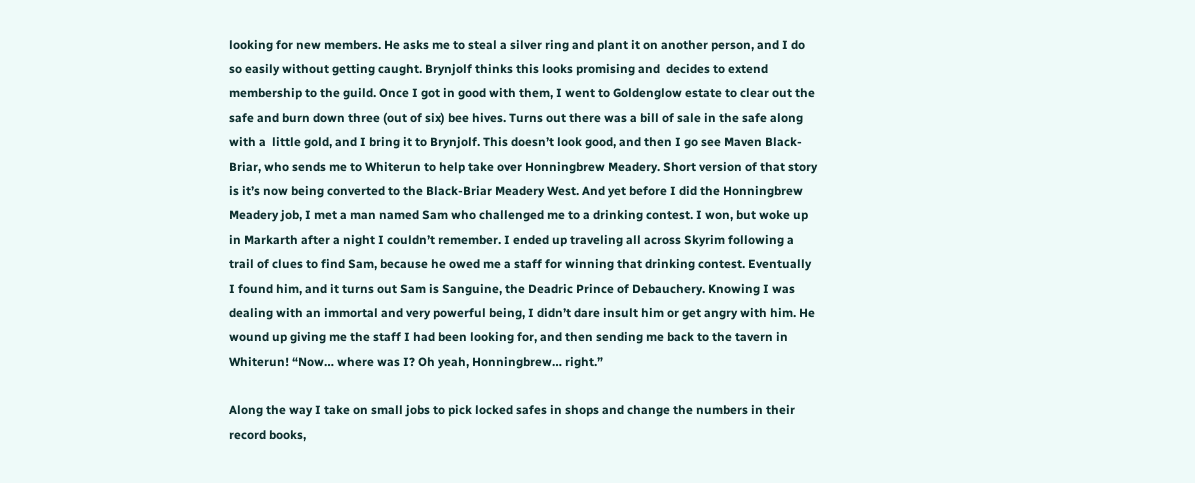looking for new members. He asks me to steal a silver ring and plant it on another person, and I do so easily without getting caught. Brynjolf thinks this looks promising and  decides to extend membership to the guild. Once I got in good with them, I went to Goldenglow estate to clear out the safe and burn down three (out of six) bee hives. Turns out there was a bill of sale in the safe along with a  little gold, and I bring it to Brynjolf. This doesn’t look good, and then I go see Maven Black-Briar, who sends me to Whiterun to help take over Honningbrew Meadery. Short version of that story is it’s now being converted to the Black-Briar Meadery West. And yet before I did the Honningbrew Meadery job, I met a man named Sam who challenged me to a drinking contest. I won, but woke up in Markarth after a night I couldn’t remember. I ended up traveling all across Skyrim following a trail of clues to find Sam, because he owed me a staff for winning that drinking contest. Eventually I found him, and it turns out Sam is Sanguine, the Deadric Prince of Debauchery. Knowing I was dealing with an immortal and very powerful being, I didn’t dare insult him or get angry with him. He wound up giving me the staff I had been looking for, and then sending me back to the tavern in Whiterun! “Now… where was I? Oh yeah, Honningbrew… right.”

Along the way I take on small jobs to pick locked safes in shops and change the numbers in their record books,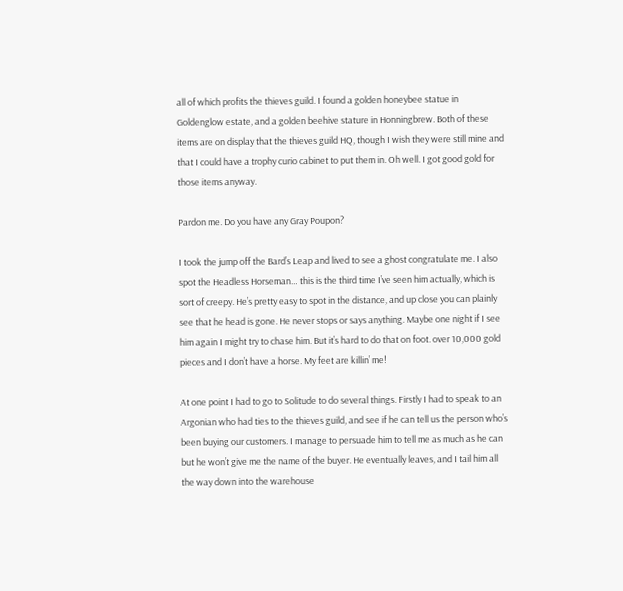all of which profits the thieves guild. I found a golden honeybee statue in Goldenglow estate, and a golden beehive stature in Honningbrew. Both of these items are on display that the thieves guild HQ, though I wish they were still mine and that I could have a trophy curio cabinet to put them in. Oh well. I got good gold for those items anyway.

Pardon me. Do you have any Gray Poupon?

I took the jump off the Bard’s Leap and lived to see a ghost congratulate me. I also spot the Headless Horseman… this is the third time I’ve seen him actually, which is sort of creepy. He’s pretty easy to spot in the distance, and up close you can plainly see that he head is gone. He never stops or says anything. Maybe one night if I see him again I might try to chase him. But it’s hard to do that on foot. over 10,000 gold pieces and I don’t have a horse. My feet are killin’ me!

At one point I had to go to Solitude to do several things. Firstly I had to speak to an Argonian who had ties to the thieves guild, and see if he can tell us the person who’s been buying our customers. I manage to persuade him to tell me as much as he can but he won’t give me the name of the buyer. He eventually leaves, and I tail him all the way down into the warehouse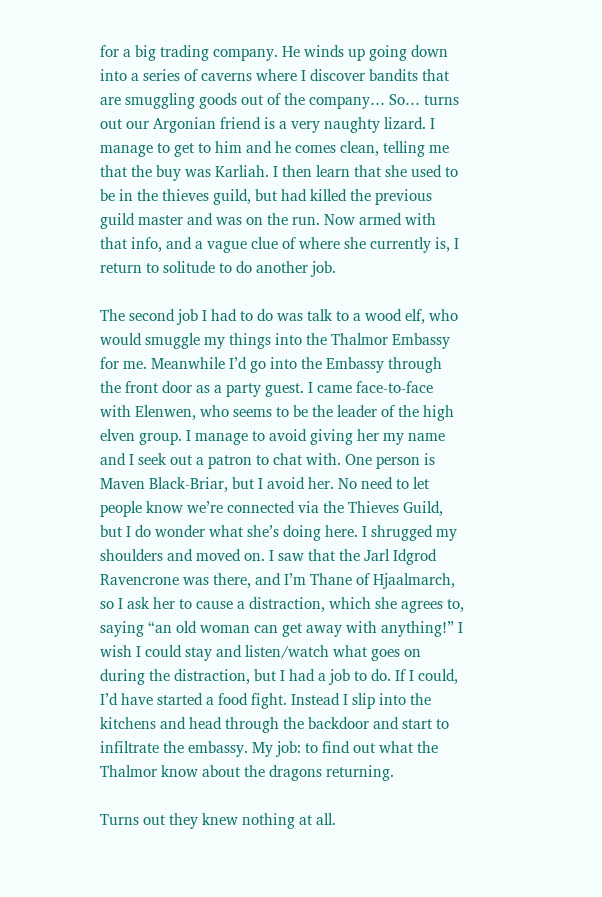for a big trading company. He winds up going down into a series of caverns where I discover bandits that are smuggling goods out of the company… So… turns out our Argonian friend is a very naughty lizard. I manage to get to him and he comes clean, telling me that the buy was Karliah. I then learn that she used to be in the thieves guild, but had killed the previous guild master and was on the run. Now armed with that info, and a vague clue of where she currently is, I return to solitude to do another job.

The second job I had to do was talk to a wood elf, who would smuggle my things into the Thalmor Embassy for me. Meanwhile I’d go into the Embassy through the front door as a party guest. I came face-to-face with Elenwen, who seems to be the leader of the high elven group. I manage to avoid giving her my name and I seek out a patron to chat with. One person is Maven Black-Briar, but I avoid her. No need to let people know we’re connected via the Thieves Guild, but I do wonder what she’s doing here. I shrugged my shoulders and moved on. I saw that the Jarl Idgrod Ravencrone was there, and I’m Thane of Hjaalmarch, so I ask her to cause a distraction, which she agrees to, saying “an old woman can get away with anything!” I wish I could stay and listen/watch what goes on during the distraction, but I had a job to do. If I could, I’d have started a food fight. Instead I slip into the kitchens and head through the backdoor and start to infiltrate the embassy. My job: to find out what the Thalmor know about the dragons returning.

Turns out they knew nothing at all.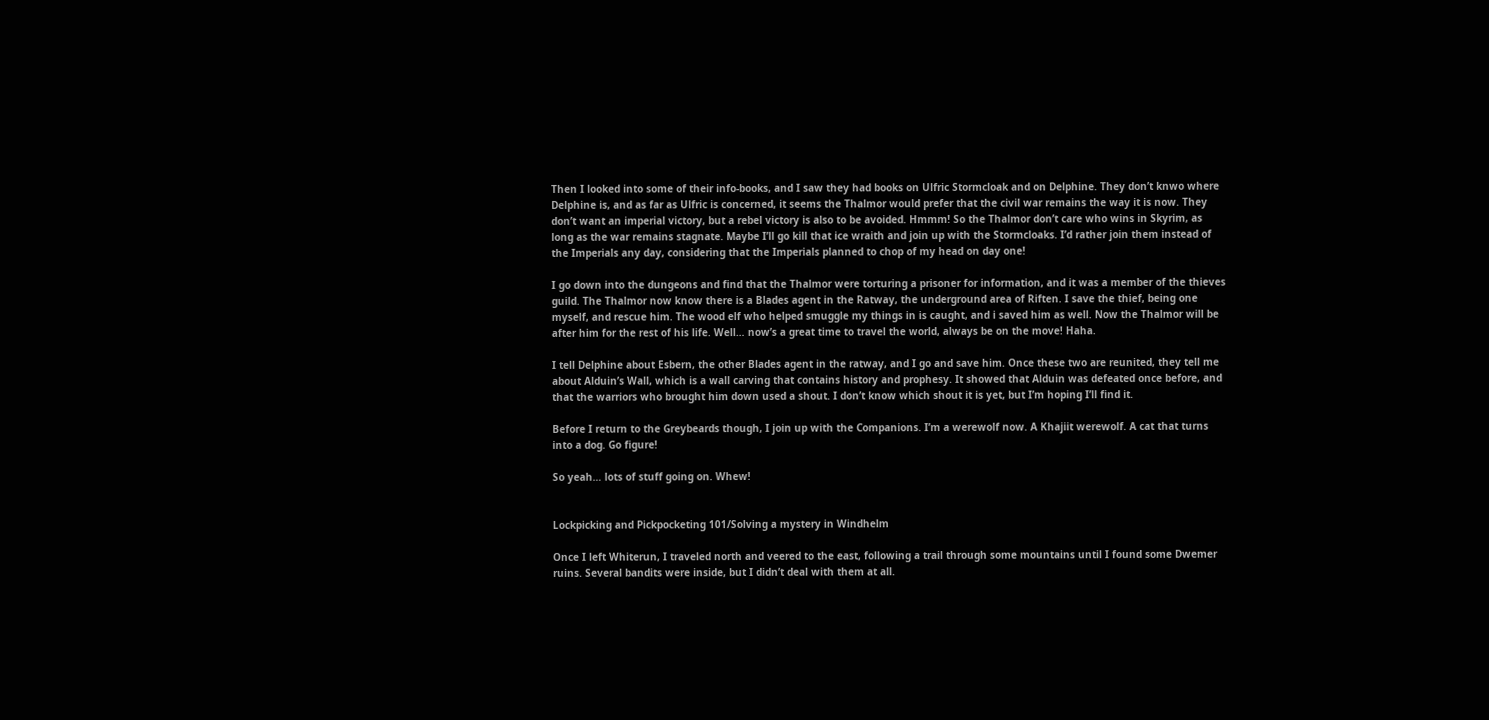Then I looked into some of their info-books, and I saw they had books on Ulfric Stormcloak and on Delphine. They don’t knwo where Delphine is, and as far as Ulfric is concerned, it seems the Thalmor would prefer that the civil war remains the way it is now. They don’t want an imperial victory, but a rebel victory is also to be avoided. Hmmm! So the Thalmor don’t care who wins in Skyrim, as long as the war remains stagnate. Maybe I’ll go kill that ice wraith and join up with the Stormcloaks. I’d rather join them instead of the Imperials any day, considering that the Imperials planned to chop of my head on day one!

I go down into the dungeons and find that the Thalmor were torturing a prisoner for information, and it was a member of the thieves guild. The Thalmor now know there is a Blades agent in the Ratway, the underground area of Riften. I save the thief, being one myself, and rescue him. The wood elf who helped smuggle my things in is caught, and i saved him as well. Now the Thalmor will be after him for the rest of his life. Well… now’s a great time to travel the world, always be on the move! Haha.

I tell Delphine about Esbern, the other Blades agent in the ratway, and I go and save him. Once these two are reunited, they tell me about Alduin’s Wall, which is a wall carving that contains history and prophesy. It showed that Alduin was defeated once before, and that the warriors who brought him down used a shout. I don’t know which shout it is yet, but I’m hoping I’ll find it.

Before I return to the Greybeards though, I join up with the Companions. I’m a werewolf now. A Khajiit werewolf. A cat that turns into a dog. Go figure!

So yeah… lots of stuff going on. Whew!


Lockpicking and Pickpocketing 101/Solving a mystery in Windhelm

Once I left Whiterun, I traveled north and veered to the east, following a trail through some mountains until I found some Dwemer ruins. Several bandits were inside, but I didn’t deal with them at all.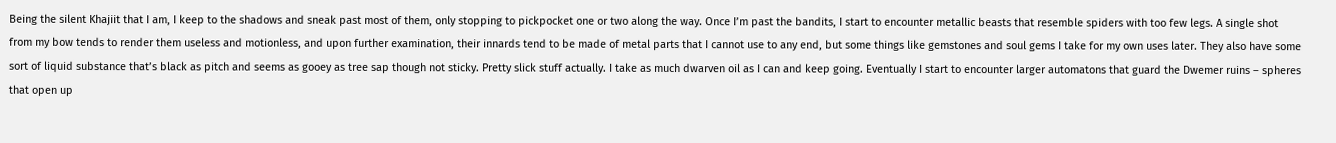Being the silent Khajiit that I am, I keep to the shadows and sneak past most of them, only stopping to pickpocket one or two along the way. Once I’m past the bandits, I start to encounter metallic beasts that resemble spiders with too few legs. A single shot from my bow tends to render them useless and motionless, and upon further examination, their innards tend to be made of metal parts that I cannot use to any end, but some things like gemstones and soul gems I take for my own uses later. They also have some sort of liquid substance that’s black as pitch and seems as gooey as tree sap though not sticky. Pretty slick stuff actually. I take as much dwarven oil as I can and keep going. Eventually I start to encounter larger automatons that guard the Dwemer ruins – spheres that open up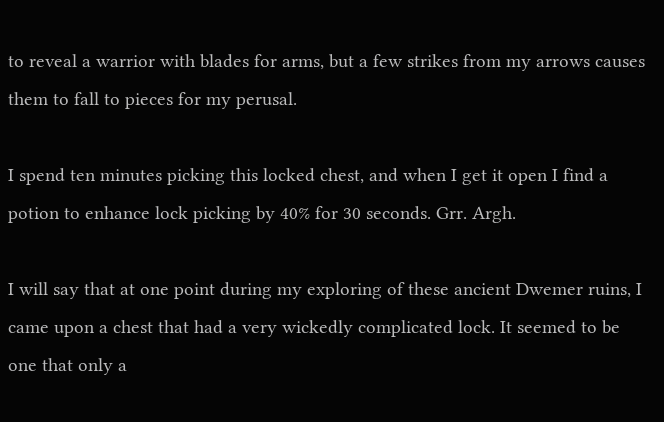to reveal a warrior with blades for arms, but a few strikes from my arrows causes them to fall to pieces for my perusal.

I spend ten minutes picking this locked chest, and when I get it open I find a potion to enhance lock picking by 40% for 30 seconds. Grr. Argh.

I will say that at one point during my exploring of these ancient Dwemer ruins, I came upon a chest that had a very wickedly complicated lock. It seemed to be one that only a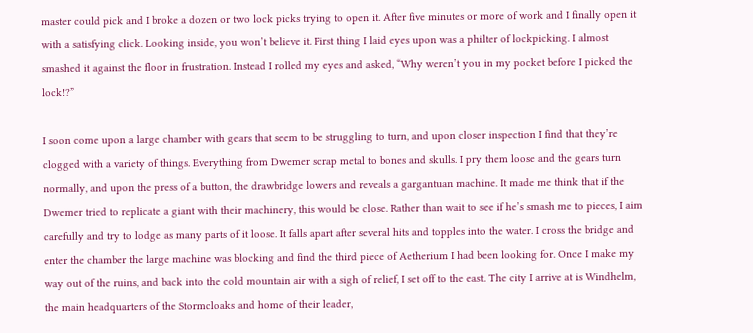master could pick and I broke a dozen or two lock picks trying to open it. After five minutes or more of work and I finally open it with a satisfying click. Looking inside, you won’t believe it. First thing I laid eyes upon was a philter of lockpicking. I almost smashed it against the floor in frustration. Instead I rolled my eyes and asked, “Why weren’t you in my pocket before I picked the lock!?”

I soon come upon a large chamber with gears that seem to be struggling to turn, and upon closer inspection I find that they’re clogged with a variety of things. Everything from Dwemer scrap metal to bones and skulls. I pry them loose and the gears turn normally, and upon the press of a button, the drawbridge lowers and reveals a gargantuan machine. It made me think that if the Dwemer tried to replicate a giant with their machinery, this would be close. Rather than wait to see if he’s smash me to pieces, I aim carefully and try to lodge as many parts of it loose. It falls apart after several hits and topples into the water. I cross the bridge and enter the chamber the large machine was blocking and find the third piece of Aetherium I had been looking for. Once I make my way out of the ruins, and back into the cold mountain air with a sigh of relief, I set off to the east. The city I arrive at is Windhelm, the main headquarters of the Stormcloaks and home of their leader,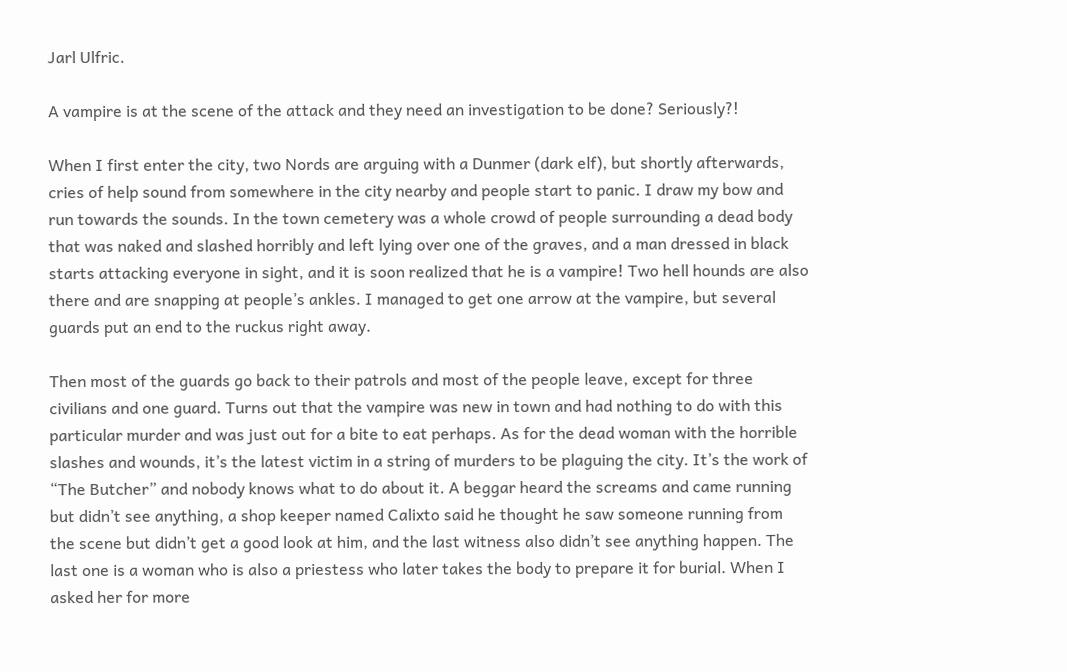Jarl Ulfric.

A vampire is at the scene of the attack and they need an investigation to be done? Seriously?!

When I first enter the city, two Nords are arguing with a Dunmer (dark elf), but shortly afterwards, cries of help sound from somewhere in the city nearby and people start to panic. I draw my bow and run towards the sounds. In the town cemetery was a whole crowd of people surrounding a dead body that was naked and slashed horribly and left lying over one of the graves, and a man dressed in black starts attacking everyone in sight, and it is soon realized that he is a vampire! Two hell hounds are also there and are snapping at people’s ankles. I managed to get one arrow at the vampire, but several guards put an end to the ruckus right away.

Then most of the guards go back to their patrols and most of the people leave, except for three civilians and one guard. Turns out that the vampire was new in town and had nothing to do with this particular murder and was just out for a bite to eat perhaps. As for the dead woman with the horrible slashes and wounds, it’s the latest victim in a string of murders to be plaguing the city. It’s the work of “The Butcher” and nobody knows what to do about it. A beggar heard the screams and came running but didn’t see anything, a shop keeper named Calixto said he thought he saw someone running from the scene but didn’t get a good look at him, and the last witness also didn’t see anything happen. The last one is a woman who is also a priestess who later takes the body to prepare it for burial. When I asked her for more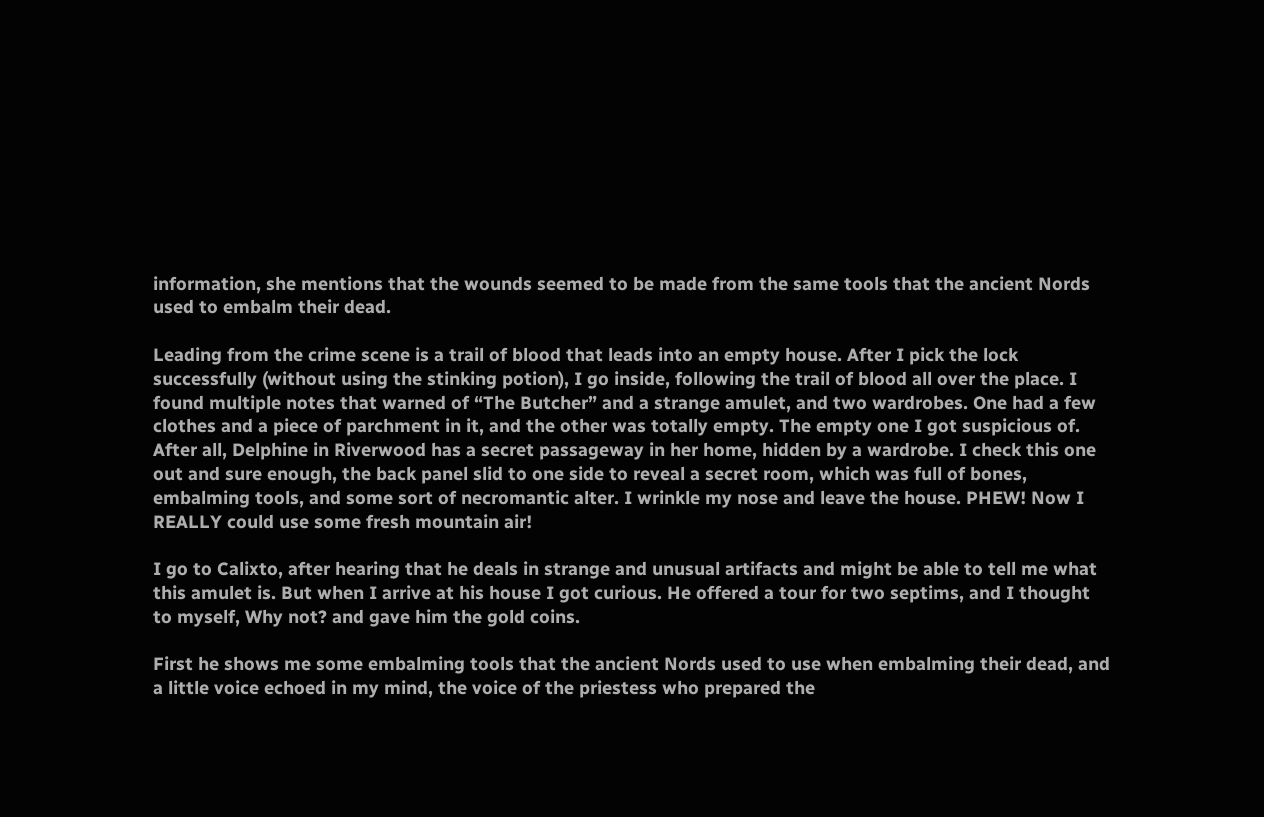information, she mentions that the wounds seemed to be made from the same tools that the ancient Nords used to embalm their dead.

Leading from the crime scene is a trail of blood that leads into an empty house. After I pick the lock successfully (without using the stinking potion), I go inside, following the trail of blood all over the place. I found multiple notes that warned of “The Butcher” and a strange amulet, and two wardrobes. One had a few clothes and a piece of parchment in it, and the other was totally empty. The empty one I got suspicious of. After all, Delphine in Riverwood has a secret passageway in her home, hidden by a wardrobe. I check this one out and sure enough, the back panel slid to one side to reveal a secret room, which was full of bones, embalming tools, and some sort of necromantic alter. I wrinkle my nose and leave the house. PHEW! Now I REALLY could use some fresh mountain air!

I go to Calixto, after hearing that he deals in strange and unusual artifacts and might be able to tell me what this amulet is. But when I arrive at his house I got curious. He offered a tour for two septims, and I thought to myself, Why not? and gave him the gold coins.

First he shows me some embalming tools that the ancient Nords used to use when embalming their dead, and a little voice echoed in my mind, the voice of the priestess who prepared the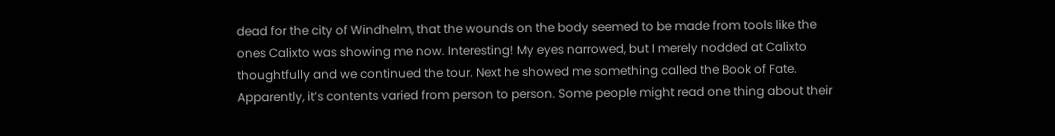dead for the city of Windhelm, that the wounds on the body seemed to be made from tools like the ones Calixto was showing me now. Interesting! My eyes narrowed, but I merely nodded at Calixto thoughtfully and we continued the tour. Next he showed me something called the Book of Fate. Apparently, it’s contents varied from person to person. Some people might read one thing about their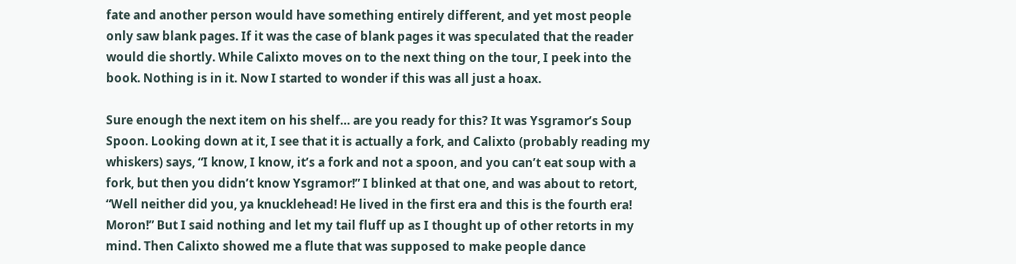fate and another person would have something entirely different, and yet most people only saw blank pages. If it was the case of blank pages it was speculated that the reader would die shortly. While Calixto moves on to the next thing on the tour, I peek into the book. Nothing is in it. Now I started to wonder if this was all just a hoax.

Sure enough the next item on his shelf… are you ready for this? It was Ysgramor’s Soup Spoon. Looking down at it, I see that it is actually a fork, and Calixto (probably reading my whiskers) says, “I know, I know, it’s a fork and not a spoon, and you can’t eat soup with a fork, but then you didn’t know Ysgramor!” I blinked at that one, and was about to retort, “Well neither did you, ya knucklehead! He lived in the first era and this is the fourth era! Moron!” But I said nothing and let my tail fluff up as I thought up of other retorts in my mind. Then Calixto showed me a flute that was supposed to make people dance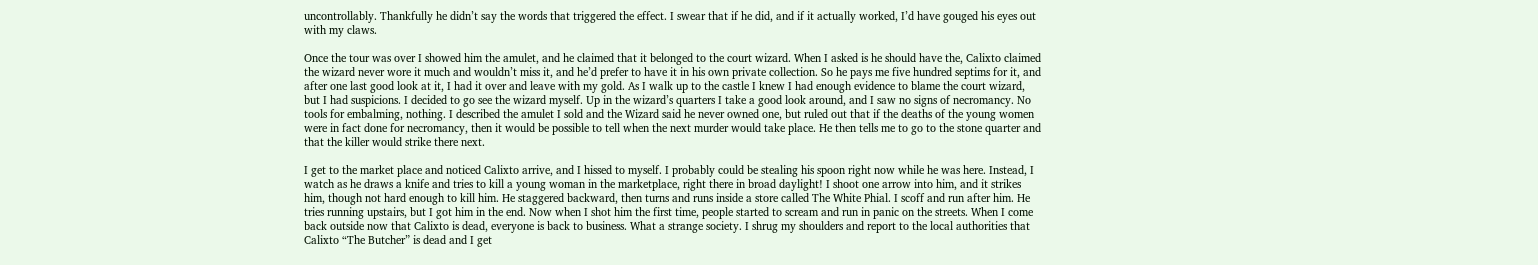uncontrollably. Thankfully he didn’t say the words that triggered the effect. I swear that if he did, and if it actually worked, I’d have gouged his eyes out with my claws.

Once the tour was over I showed him the amulet, and he claimed that it belonged to the court wizard. When I asked is he should have the, Calixto claimed the wizard never wore it much and wouldn’t miss it, and he’d prefer to have it in his own private collection. So he pays me five hundred septims for it, and after one last good look at it, I had it over and leave with my gold. As I walk up to the castle I knew I had enough evidence to blame the court wizard, but I had suspicions. I decided to go see the wizard myself. Up in the wizard’s quarters I take a good look around, and I saw no signs of necromancy. No tools for embalming, nothing. I described the amulet I sold and the Wizard said he never owned one, but ruled out that if the deaths of the young women were in fact done for necromancy, then it would be possible to tell when the next murder would take place. He then tells me to go to the stone quarter and that the killer would strike there next.

I get to the market place and noticed Calixto arrive, and I hissed to myself. I probably could be stealing his spoon right now while he was here. Instead, I watch as he draws a knife and tries to kill a young woman in the marketplace, right there in broad daylight! I shoot one arrow into him, and it strikes him, though not hard enough to kill him. He staggered backward, then turns and runs inside a store called The White Phial. I scoff and run after him. He tries running upstairs, but I got him in the end. Now when I shot him the first time, people started to scream and run in panic on the streets. When I come back outside now that Calixto is dead, everyone is back to business. What a strange society. I shrug my shoulders and report to the local authorities that Calixto “The Butcher” is dead and I get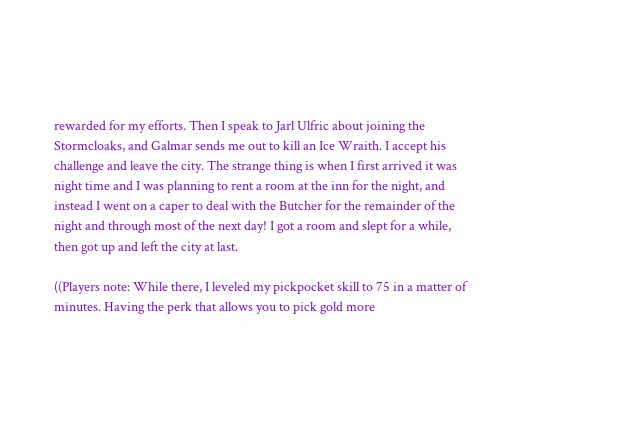rewarded for my efforts. Then I speak to Jarl Ulfric about joining the Stormcloaks, and Galmar sends me out to kill an Ice Wraith. I accept his challenge and leave the city. The strange thing is when I first arrived it was night time and I was planning to rent a room at the inn for the night, and instead I went on a caper to deal with the Butcher for the remainder of the night and through most of the next day! I got a room and slept for a while, then got up and left the city at last.

((Players note: While there, I leveled my pickpocket skill to 75 in a matter of minutes. Having the perk that allows you to pick gold more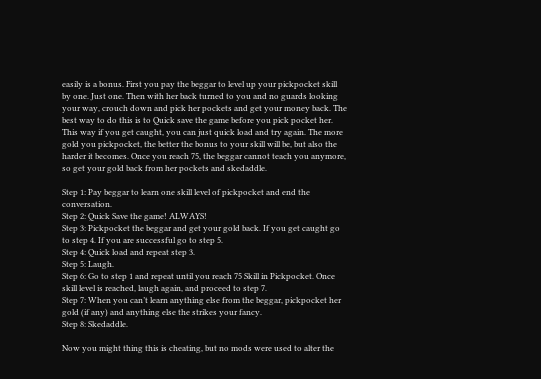easily is a bonus. First you pay the beggar to level up your pickpocket skill by one. Just one. Then with her back turned to you and no guards looking your way, crouch down and pick her pockets and get your money back. The best way to do this is to Quick save the game before you pick pocket her. This way if you get caught, you can just quick load and try again. The more gold you pickpocket, the better the bonus to your skill will be, but also the harder it becomes. Once you reach 75, the beggar cannot teach you anymore, so get your gold back from her pockets and skedaddle.

Step 1: Pay beggar to learn one skill level of pickpocket and end the conversation.
Step 2: Quick Save the game! ALWAYS!
Step 3: Pickpocket the beggar and get your gold back. If you get caught go to step 4. If you are successful go to step 5.
Step 4: Quick load and repeat step 3.
Step 5: Laugh.
Step 6: Go to step 1 and repeat until you reach 75 Skill in Pickpocket. Once skill level is reached, laugh again, and proceed to step 7.
Step 7: When you can’t learn anything else from the beggar, pickpocket her gold (if any) and anything else the strikes your fancy.
Step 8: Skedaddle.

Now you might thing this is cheating, but no mods were used to alter the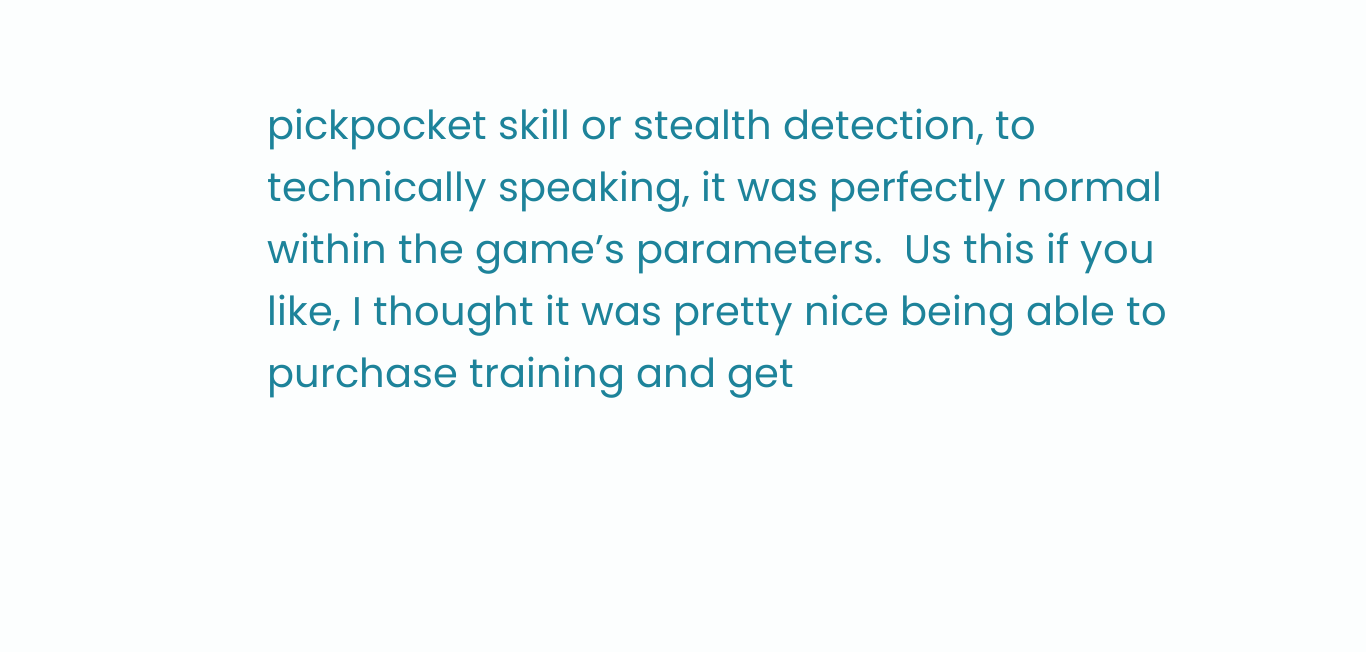pickpocket skill or stealth detection, to technically speaking, it was perfectly normal within the game’s parameters.  Us this if you like, I thought it was pretty nice being able to purchase training and get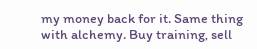my money back for it. Same thing with alchemy. Buy training, sell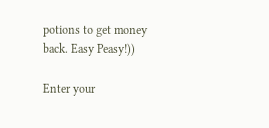potions to get money back. Easy Peasy!))

Enter your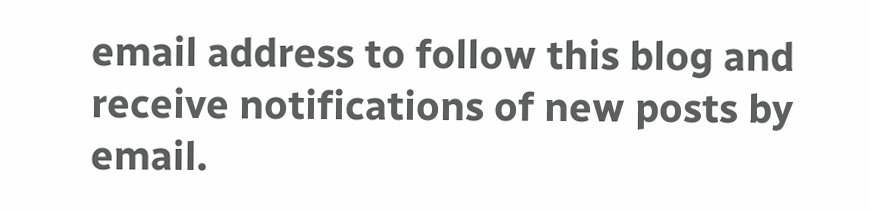email address to follow this blog and receive notifications of new posts by email.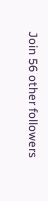Join 56 other followers